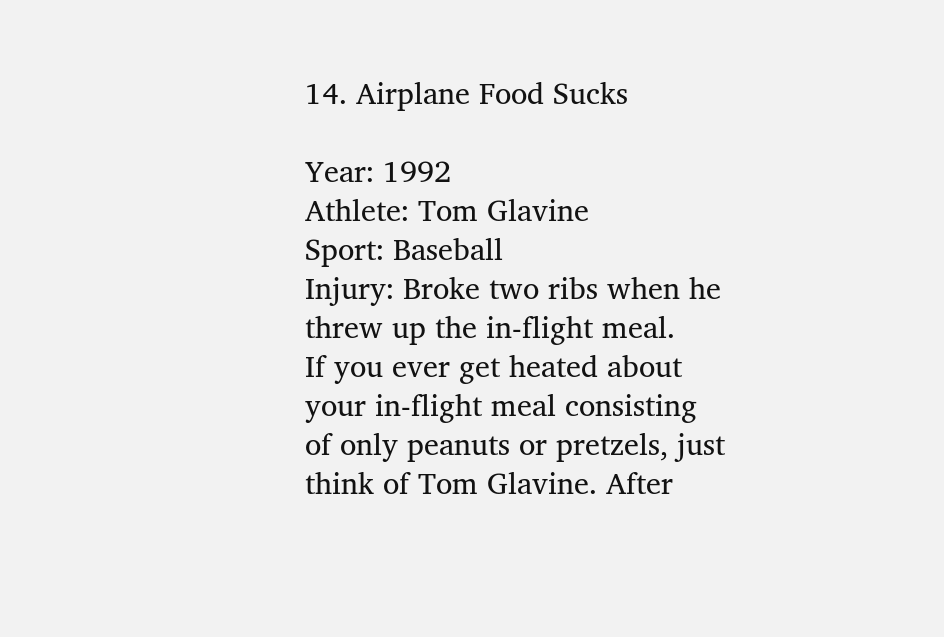14. Airplane Food Sucks

Year: 1992
Athlete: Tom Glavine
Sport: Baseball
Injury: Broke two ribs when he threw up the in-flight meal.
If you ever get heated about your in-flight meal consisting of only peanuts or pretzels, just think of Tom Glavine. After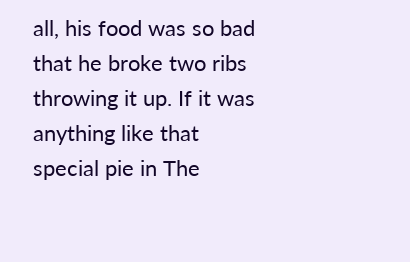all, his food was so bad that he broke two ribs throwing it up. If it was anything like that special pie in The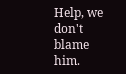Help, we don't blame him.